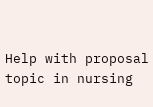Help with proposal topic in nursing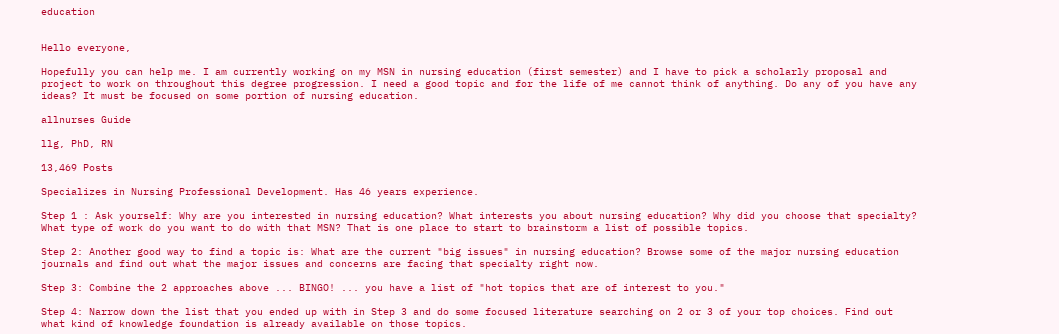education


Hello everyone,

Hopefully you can help me. I am currently working on my MSN in nursing education (first semester) and I have to pick a scholarly proposal and project to work on throughout this degree progression. I need a good topic and for the life of me cannot think of anything. Do any of you have any ideas? It must be focused on some portion of nursing education.

allnurses Guide

llg, PhD, RN

13,469 Posts

Specializes in Nursing Professional Development. Has 46 years experience.

Step 1 : Ask yourself: Why are you interested in nursing education? What interests you about nursing education? Why did you choose that specialty? What type of work do you want to do with that MSN? That is one place to start to brainstorm a list of possible topics.

Step 2: Another good way to find a topic is: What are the current "big issues" in nursing education? Browse some of the major nursing education journals and find out what the major issues and concerns are facing that specialty right now.

Step 3: Combine the 2 approaches above ... BINGO! ... you have a list of "hot topics that are of interest to you."

Step 4: Narrow down the list that you ended up with in Step 3 and do some focused literature searching on 2 or 3 of your top choices. Find out what kind of knowledge foundation is already available on those topics.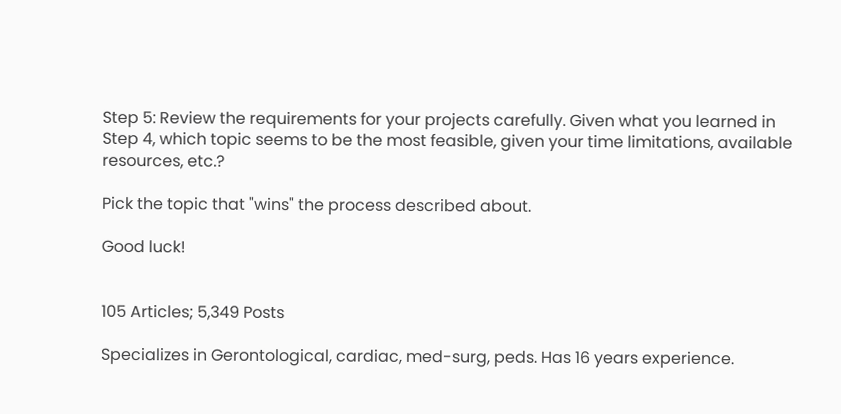Step 5: Review the requirements for your projects carefully. Given what you learned in Step 4, which topic seems to be the most feasible, given your time limitations, available resources, etc.?

Pick the topic that "wins" the process described about.

Good luck!


105 Articles; 5,349 Posts

Specializes in Gerontological, cardiac, med-surg, peds. Has 16 years experience.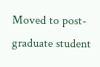Moved to post-graduate student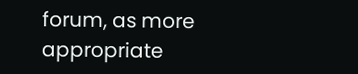forum, as more appropriate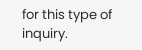for this type of inquiry.